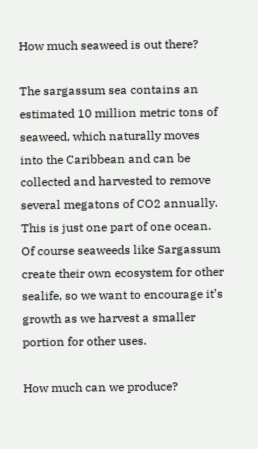How much seaweed is out there?

The sargassum sea contains an estimated 10 million metric tons of seaweed, which naturally moves into the Caribbean and can be collected and harvested to remove several megatons of CO2 annually. This is just one part of one ocean. Of course seaweeds like Sargassum create their own ecosystem for other sealife, so we want to encourage it’s growth as we harvest a smaller portion for other uses.

How much can we produce?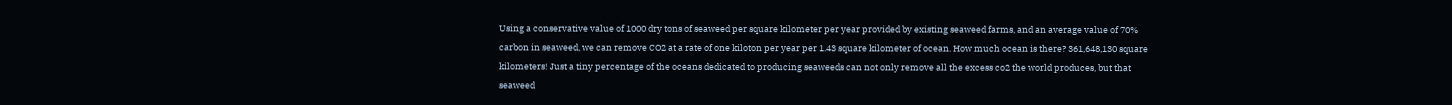Using a conservative value of 1000 dry tons of seaweed per square kilometer per year provided by existing seaweed farms, and an average value of 70% carbon in seaweed, we can remove CO2 at a rate of one kiloton per year per 1.43 square kilometer of ocean. How much ocean is there? 361,648,130 square kilometers! Just a tiny percentage of the oceans dedicated to producing seaweeds can not only remove all the excess co2 the world produces, but that seaweed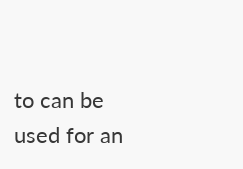to can be used for an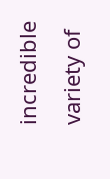incredible variety of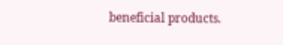beneficial products.